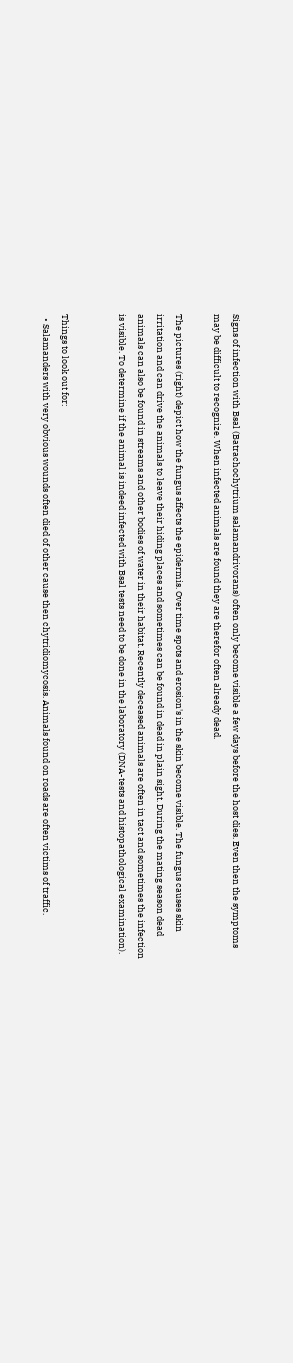Signs of infection with Bsal (Batrachochytrium salamandrivorans) often only become visible a few days before the host dies. Even then the symptoms may be difficult to recognize. When infected animals are found they are therefor often already dead.

The pictures (right) depict how the fungus affects the epidermis. Over time spots and erosion's in the skin become visible. The fungus causes skin irritation and can drive the animals to leave their hiding places and sometimes can be found in dead in plain sight. During the mating season dead animals can also be found in streams and other bodies of water in their habitat. Recently deceased animals are often in tact and sometimes the infection is visible. To determine if the animal is indeed infected with Bsal tests need to be done in the laboratory (DNA-tests and histopathological examination).


Things to look out for:
  • Salamanders with very obvious wounds often died of other cause then chytridiomycosis. Animals found on roads are often victims of traffic.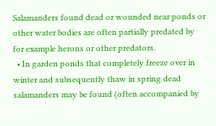Salamanders found dead or wounded near ponds or other water bodies are often partially predated by for example herons or other predators.
  • In garden ponds that completely freeze over in winter and subsequently thaw in spring dead salamanders may be found (often accompanied by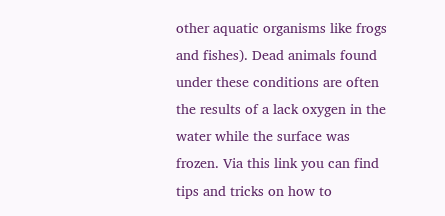other aquatic organisms like frogs and fishes). Dead animals found under these conditions are often the results of a lack oxygen in the water while the surface was frozen. Via this link you can find tips and tricks on how to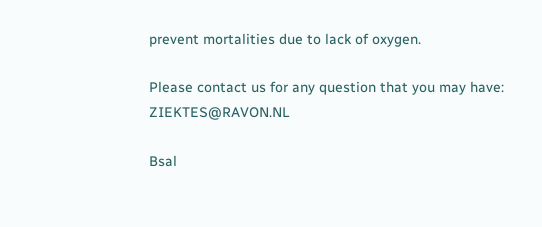prevent mortalities due to lack of oxygen.

Please contact us for any question that you may have: ZIEKTES@RAVON.NL

Bsal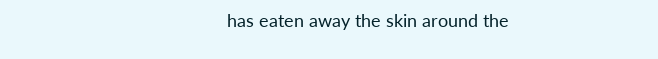has eaten away the skin around the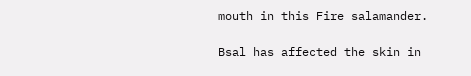mouth in this Fire salamander.

Bsal has affected the skin in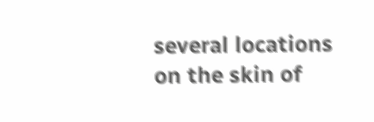several locations on the skin of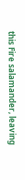this Fire salamander, leaving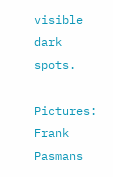visible dark spots.

Pictures: Frank Pasmans